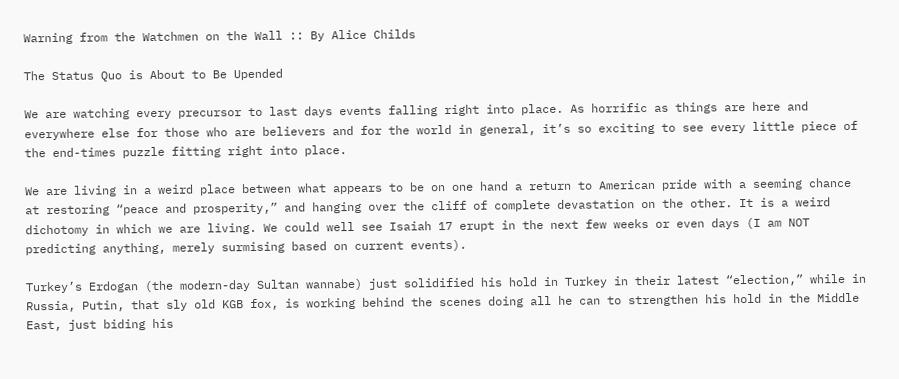Warning from the Watchmen on the Wall :: By Alice Childs

The Status Quo is About to Be Upended

We are watching every precursor to last days events falling right into place. As horrific as things are here and everywhere else for those who are believers and for the world in general, it’s so exciting to see every little piece of the end-times puzzle fitting right into place.

We are living in a weird place between what appears to be on one hand a return to American pride with a seeming chance at restoring “peace and prosperity,” and hanging over the cliff of complete devastation on the other. It is a weird dichotomy in which we are living. We could well see Isaiah 17 erupt in the next few weeks or even days (I am NOT predicting anything, merely surmising based on current events).

Turkey’s Erdogan (the modern-day Sultan wannabe) just solidified his hold in Turkey in their latest “election,” while in Russia, Putin, that sly old KGB fox, is working behind the scenes doing all he can to strengthen his hold in the Middle East, just biding his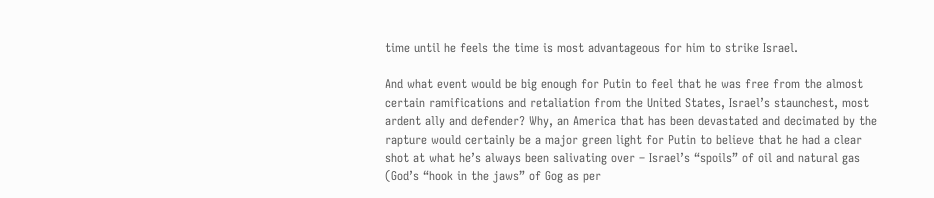time until he feels the time is most advantageous for him to strike Israel.

And what event would be big enough for Putin to feel that he was free from the almost certain ramifications and retaliation from the United States, Israel’s staunchest, most ardent ally and defender? Why, an America that has been devastated and decimated by the rapture would certainly be a major green light for Putin to believe that he had a clear shot at what he’s always been salivating over – Israel’s “spoils” of oil and natural gas (God’s “hook in the jaws” of Gog as per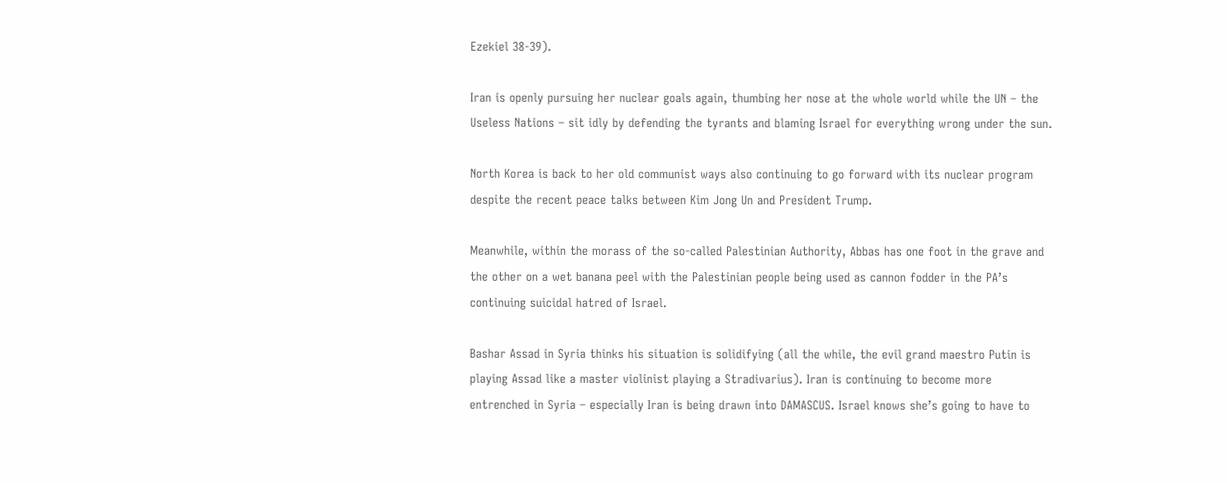Ezekiel 38-39).

Iran is openly pursuing her nuclear goals again, thumbing her nose at the whole world while the UN – the Useless Nations – sit idly by defending the tyrants and blaming Israel for everything wrong under the sun.

North Korea is back to her old communist ways also continuing to go forward with its nuclear program despite the recent peace talks between Kim Jong Un and President Trump.

Meanwhile, within the morass of the so-called Palestinian Authority, Abbas has one foot in the grave and the other on a wet banana peel with the Palestinian people being used as cannon fodder in the PA’s continuing suicidal hatred of Israel.

Bashar Assad in Syria thinks his situation is solidifying (all the while, the evil grand maestro Putin is playing Assad like a master violinist playing a Stradivarius). Iran is continuing to become more entrenched in Syria – especially Iran is being drawn into DAMASCUS. Israel knows she’s going to have to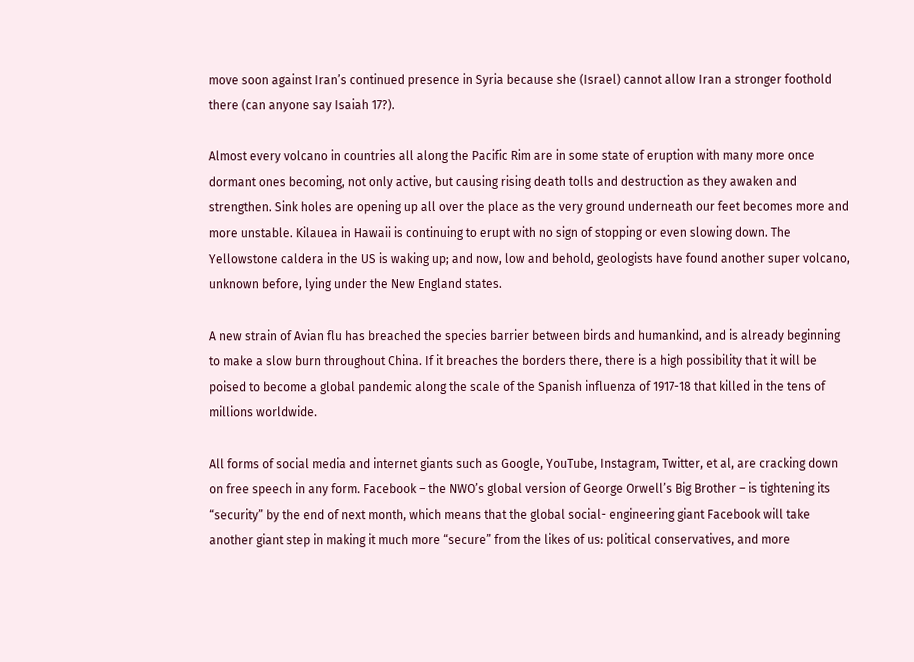move soon against Iran’s continued presence in Syria because she (Israel) cannot allow Iran a stronger foothold there (can anyone say Isaiah 17?).

Almost every volcano in countries all along the Pacific Rim are in some state of eruption with many more once dormant ones becoming, not only active, but causing rising death tolls and destruction as they awaken and strengthen. Sink holes are opening up all over the place as the very ground underneath our feet becomes more and more unstable. Kilauea in Hawaii is continuing to erupt with no sign of stopping or even slowing down. The Yellowstone caldera in the US is waking up; and now, low and behold, geologists have found another super volcano, unknown before, lying under the New England states.

A new strain of Avian flu has breached the species barrier between birds and humankind, and is already beginning to make a slow burn throughout China. If it breaches the borders there, there is a high possibility that it will be poised to become a global pandemic along the scale of the Spanish influenza of 1917-18 that killed in the tens of millions worldwide.

All forms of social media and internet giants such as Google, YouTube, Instagram, Twitter, et al, are cracking down on free speech in any form. Facebook – the NWO’s global version of George Orwell’s Big Brother – is tightening its “security” by the end of next month, which means that the global social- engineering giant Facebook will take another giant step in making it much more “secure” from the likes of us: political conservatives, and more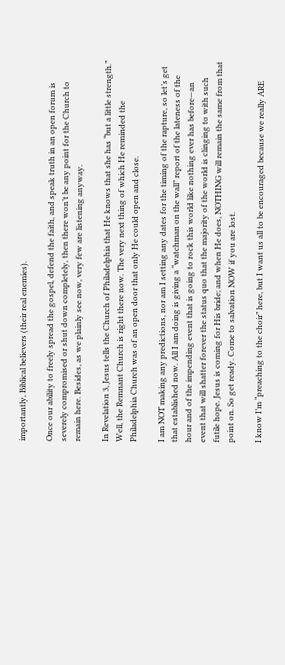importantly, Biblical believers (their real enemies).

Once our ability to freely spread the gospel, defend the faith, and speak truth in an open forum is severely compromised or shut down completely, then there won’t be any point for the Church to remain here. Besides, as we plainly see now, very few are listening anyway.

In Revelation 3, Jesus tells the Church of Philadelphia that He knows that she has “but a little strength.” Well, the Remnant Church is right there now. The very next thing of which He reminded the Philadelphia Church was of an open door that only He could open and close.

I am NOT making any predictions, nor am I setting any dates for the timing of the rapture, so let’s get that established now. All I am doing is giving a “watchman on the wall” report of the lateness of the hour and of the impending event that is going to rock this world like nothing ever has before—an event that will shatter forever the status quo that the majority of the world is clinging to with such futile hope. Jesus is coming for His bride; and when He does, NOTHING will remain the same from that point on. So get ready. Come to salvation NOW if you are lost.

I know I’m “preaching to the choir” here, but I want us all to be encouraged because we really ARE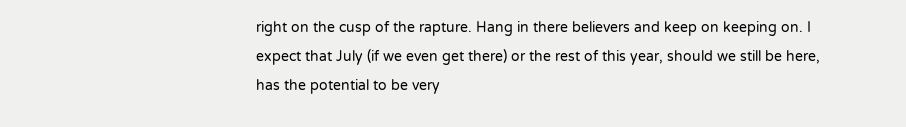right on the cusp of the rapture. Hang in there believers and keep on keeping on. I expect that July (if we even get there) or the rest of this year, should we still be here, has the potential to be very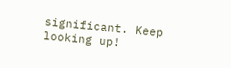significant. Keep looking up!